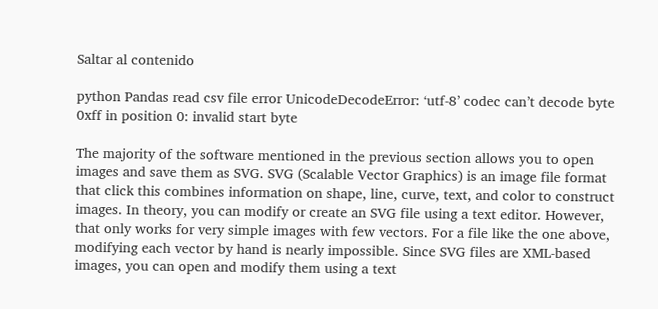Saltar al contenido

python Pandas read csv file error UnicodeDecodeError: ‘utf-8’ codec can’t decode byte 0xff in position 0: invalid start byte

The majority of the software mentioned in the previous section allows you to open images and save them as SVG. SVG (Scalable Vector Graphics) is an image file format that click this combines information on shape, line, curve, text, and color to construct images. In theory, you can modify or create an SVG file using a text editor. However, that only works for very simple images with few vectors. For a file like the one above, modifying each vector by hand is nearly impossible. Since SVG files are XML-based images, you can open and modify them using a text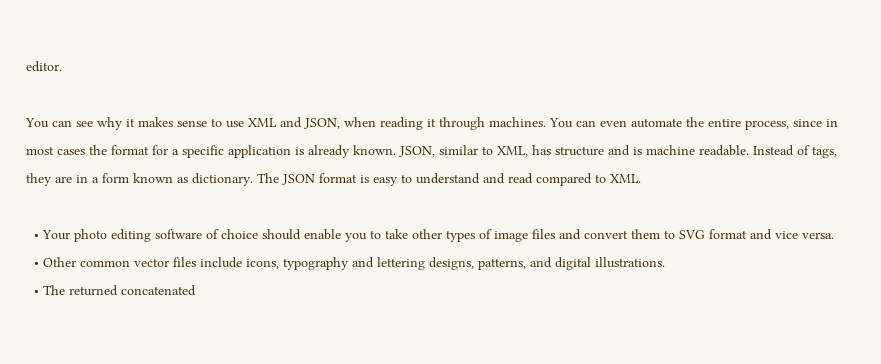editor.

You can see why it makes sense to use XML and JSON, when reading it through machines. You can even automate the entire process, since in most cases the format for a specific application is already known. JSON, similar to XML, has structure and is machine readable. Instead of tags, they are in a form known as dictionary. The JSON format is easy to understand and read compared to XML.

  • Your photo editing software of choice should enable you to take other types of image files and convert them to SVG format and vice versa.
  • Other common vector files include icons, typography and lettering designs, patterns, and digital illustrations.
  • The returned concatenated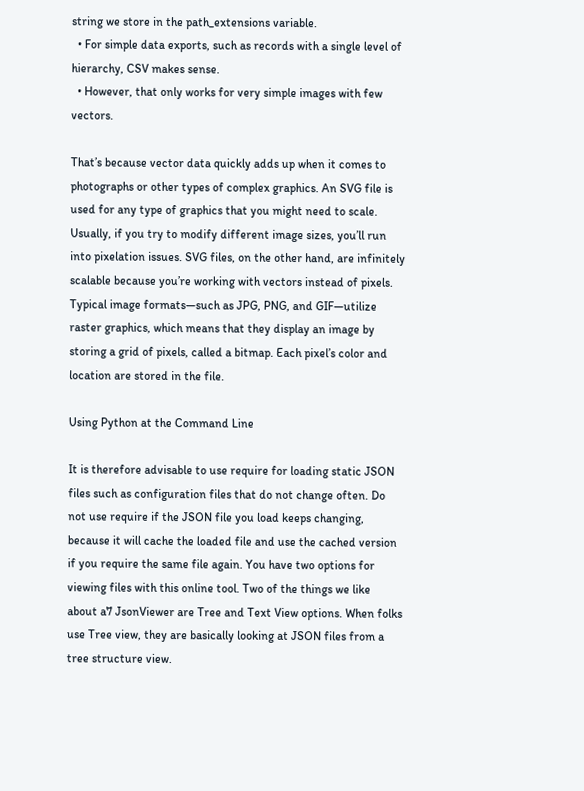string we store in the path_extensions variable.
  • For simple data exports, such as records with a single level of hierarchy, CSV makes sense.
  • However, that only works for very simple images with few vectors.

That’s because vector data quickly adds up when it comes to photographs or other types of complex graphics. An SVG file is used for any type of graphics that you might need to scale. Usually, if you try to modify different image sizes, you’ll run into pixelation issues. SVG files, on the other hand, are infinitely scalable because you’re working with vectors instead of pixels. Typical image formats—such as JPG, PNG, and GIF—utilize raster graphics, which means that they display an image by storing a grid of pixels, called a bitmap. Each pixel’s color and location are stored in the file.

Using Python at the Command Line

It is therefore advisable to use require for loading static JSON files such as configuration files that do not change often. Do not use require if the JSON file you load keeps changing, because it will cache the loaded file and use the cached version if you require the same file again. You have two options for viewing files with this online tool. Two of the things we like about a7 JsonViewer are Tree and Text View options. When folks use Tree view, they are basically looking at JSON files from a tree structure view.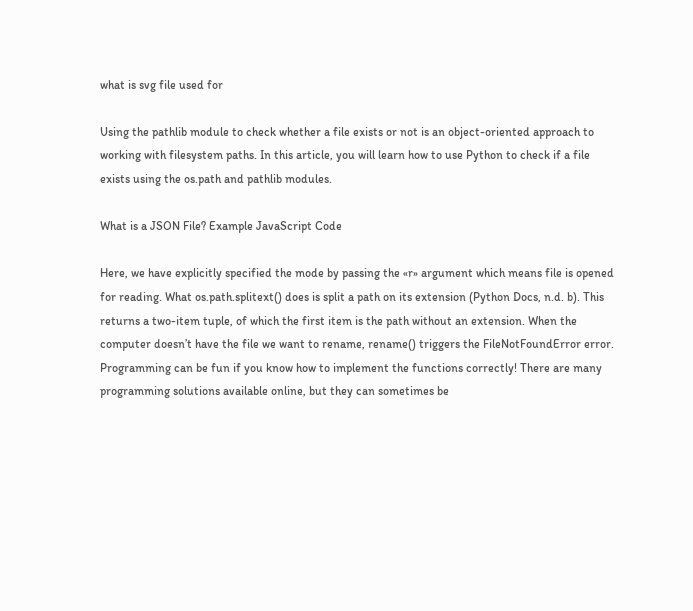what is svg file used for

Using the pathlib module to check whether a file exists or not is an object-oriented approach to working with filesystem paths. In this article, you will learn how to use Python to check if a file exists using the os.path and pathlib modules.

What is a JSON File? Example JavaScript Code

Here, we have explicitly specified the mode by passing the «r» argument which means file is opened for reading. What os.path.splitext() does is split a path on its extension (Python Docs, n.d. b). This returns a two-item tuple, of which the first item is the path without an extension. When the computer doesn’t have the file we want to rename, rename() triggers the FileNotFoundError error. Programming can be fun if you know how to implement the functions correctly! There are many programming solutions available online, but they can sometimes be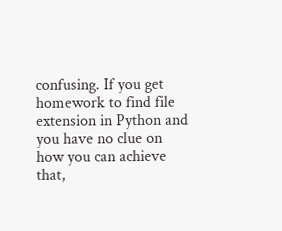confusing. If you get homework to find file extension in Python and you have no clue on how you can achieve that,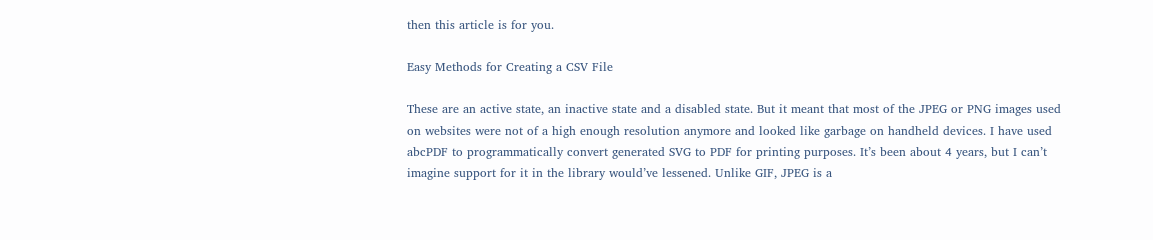then this article is for you.

Easy Methods for Creating a CSV File

These are an active state, an inactive state and a disabled state. But it meant that most of the JPEG or PNG images used on websites were not of a high enough resolution anymore and looked like garbage on handheld devices. I have used abcPDF to programmatically convert generated SVG to PDF for printing purposes. It’s been about 4 years, but I can’t imagine support for it in the library would’ve lessened. Unlike GIF, JPEG is a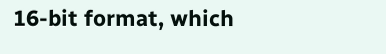16-bit format, which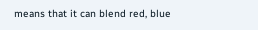means that it can blend red, blue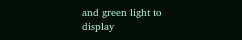and green light to display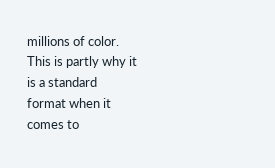millions of color. This is partly why it is a standard format when it comes to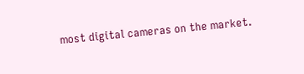most digital cameras on the market.